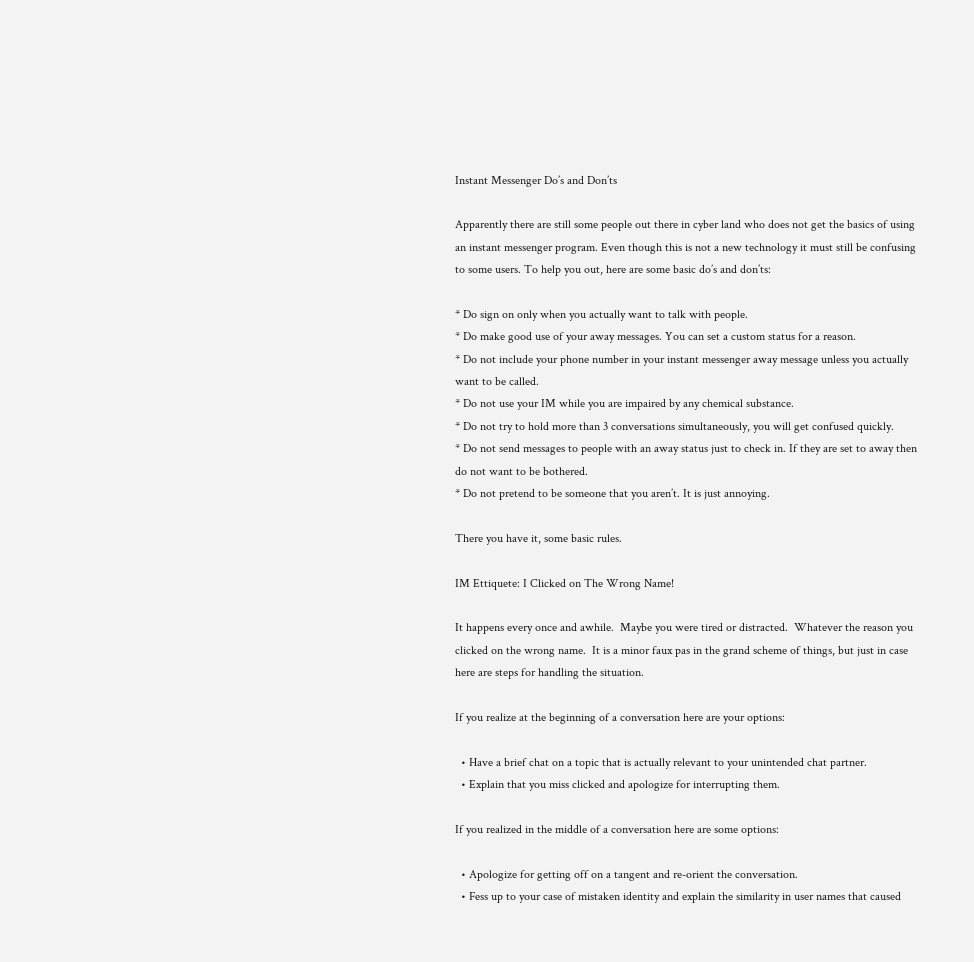Instant Messenger Do’s and Don’ts

Apparently there are still some people out there in cyber land who does not get the basics of using an instant messenger program. Even though this is not a new technology it must still be confusing to some users. To help you out, here are some basic do’s and don’ts:

* Do sign on only when you actually want to talk with people.
* Do make good use of your away messages. You can set a custom status for a reason.
* Do not include your phone number in your instant messenger away message unless you actually want to be called.
* Do not use your IM while you are impaired by any chemical substance.
* Do not try to hold more than 3 conversations simultaneously, you will get confused quickly.
* Do not send messages to people with an away status just to check in. If they are set to away then do not want to be bothered.
* Do not pretend to be someone that you aren’t. It is just annoying.

There you have it, some basic rules.

IM Ettiquete: I Clicked on The Wrong Name!

It happens every once and awhile.  Maybe you were tired or distracted.  Whatever the reason you clicked on the wrong name.  It is a minor faux pas in the grand scheme of things, but just in case here are steps for handling the situation.

If you realize at the beginning of a conversation here are your options:

  • Have a brief chat on a topic that is actually relevant to your unintended chat partner.
  • Explain that you miss clicked and apologize for interrupting them.

If you realized in the middle of a conversation here are some options:

  • Apologize for getting off on a tangent and re-orient the conversation.
  • Fess up to your case of mistaken identity and explain the similarity in user names that caused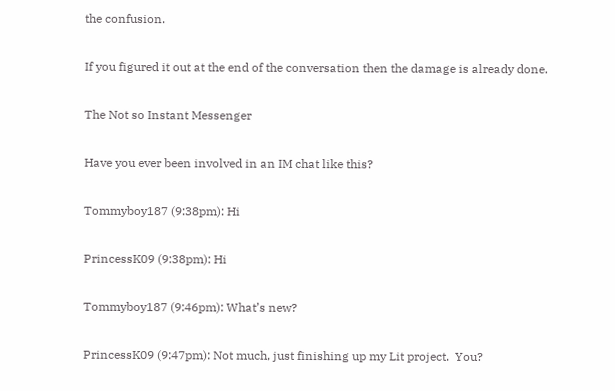the confusion.

If you figured it out at the end of the conversation then the damage is already done.

The Not so Instant Messenger

Have you ever been involved in an IM chat like this?

Tommyboy187 (9:38pm): Hi

PrincessK09 (9:38pm): Hi

Tommyboy187 (9:46pm): What’s new?

PrincessK09 (9:47pm): Not much, just finishing up my Lit project.  You?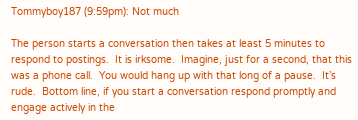Tommyboy187 (9:59pm): Not much

The person starts a conversation then takes at least 5 minutes to respond to postings.  It is irksome.  Imagine, just for a second, that this was a phone call.  You would hang up with that long of a pause.  It’s rude.  Bottom line, if you start a conversation respond promptly and engage actively in the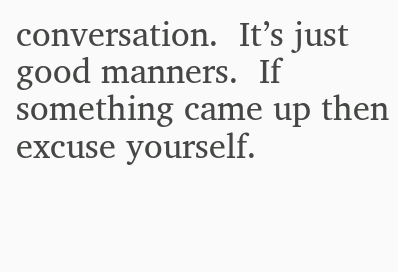conversation.  It’s just good manners.  If something came up then excuse yourself.